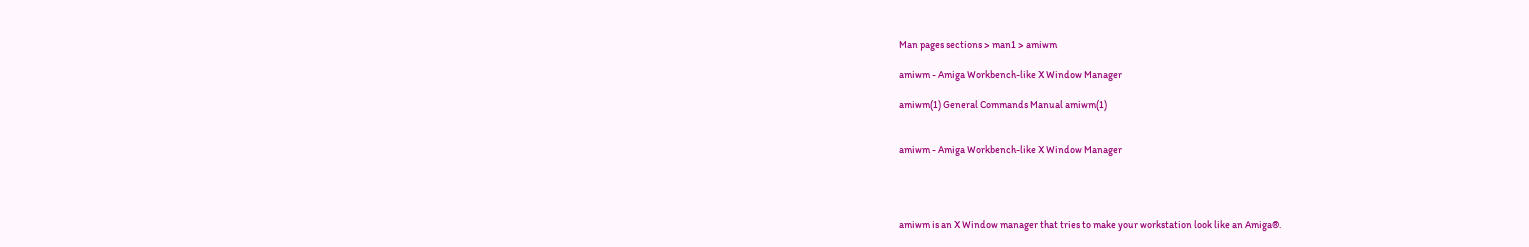Man pages sections > man1 > amiwm

amiwm - Amiga Workbench-like X Window Manager

amiwm(1) General Commands Manual amiwm(1)


amiwm - Amiga Workbench-like X Window Manager




amiwm is an X Window manager that tries to make your workstation look like an Amiga®.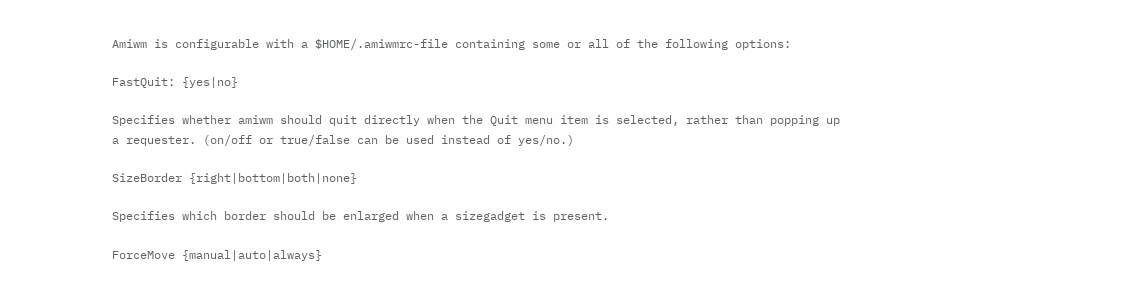Amiwm is configurable with a $HOME/.amiwmrc-file containing some or all of the following options:

FastQuit: {yes|no}

Specifies whether amiwm should quit directly when the Quit menu item is selected, rather than popping up a requester. (on/off or true/false can be used instead of yes/no.)

SizeBorder {right|bottom|both|none}

Specifies which border should be enlarged when a sizegadget is present.

ForceMove {manual|auto|always}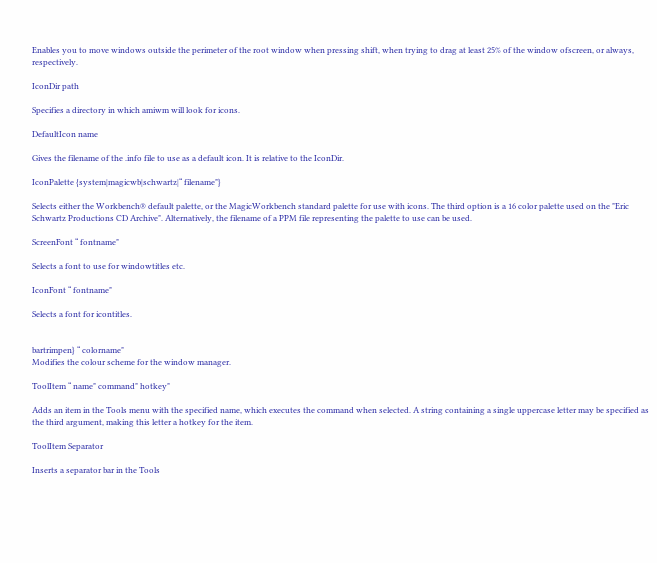Enables you to move windows outside the perimeter of the root window when pressing shift, when trying to drag at least 25% of the window ofscreen, or always, respectively.

IconDir path

Specifies a directory in which amiwm will look for icons.

DefaultIcon name

Gives the filename of the .info file to use as a default icon. It is relative to the IconDir.

IconPalette {system|magicwb|schwartz|“ filename"}

Selects either the Workbench® default palette, or the MagicWorkbench standard palette for use with icons. The third option is a 16 color palette used on the "Eric Schwartz Productions CD Archive". Alternatively, the filename of a PPM file representing the palette to use can be used.

ScreenFont “ fontname"

Selects a font to use for windowtitles etc.

IconFont “ fontname"

Selects a font for icontitles.


bartrimpen} “ colorname"
Modifies the colour scheme for the window manager.

ToolItem “ name" command" hotkey"

Adds an item in the Tools menu with the specified name, which executes the command when selected. A string containing a single uppercase letter may be specified as the third argument, making this letter a hotkey for the item.

ToolItem Separator

Inserts a separator bar in the Tools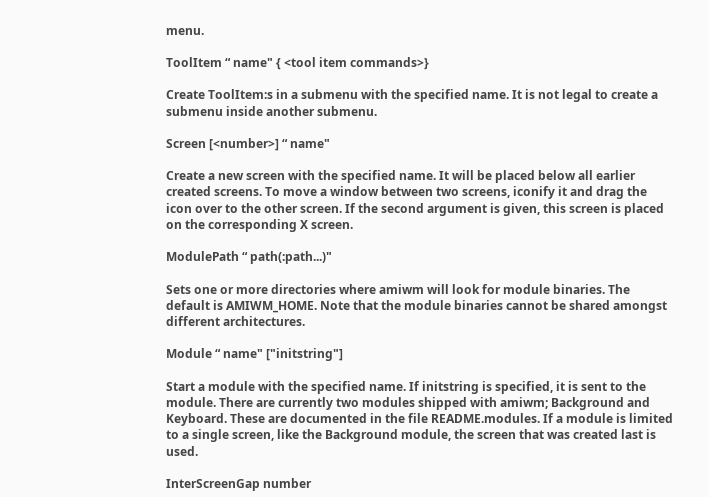menu.

ToolItem “ name" { <tool item commands>}

Create ToolItem:s in a submenu with the specified name. It is not legal to create a submenu inside another submenu.

Screen [<number>] “ name"

Create a new screen with the specified name. It will be placed below all earlier created screens. To move a window between two screens, iconify it and drag the icon over to the other screen. If the second argument is given, this screen is placed on the corresponding X screen.

ModulePath “ path(:path...)"

Sets one or more directories where amiwm will look for module binaries. The default is AMIWM_HOME. Note that the module binaries cannot be shared amongst different architectures.

Module “ name" ["initstring"]

Start a module with the specified name. If initstring is specified, it is sent to the module. There are currently two modules shipped with amiwm; Background and Keyboard. These are documented in the file README.modules. If a module is limited to a single screen, like the Background module, the screen that was created last is used.

InterScreenGap number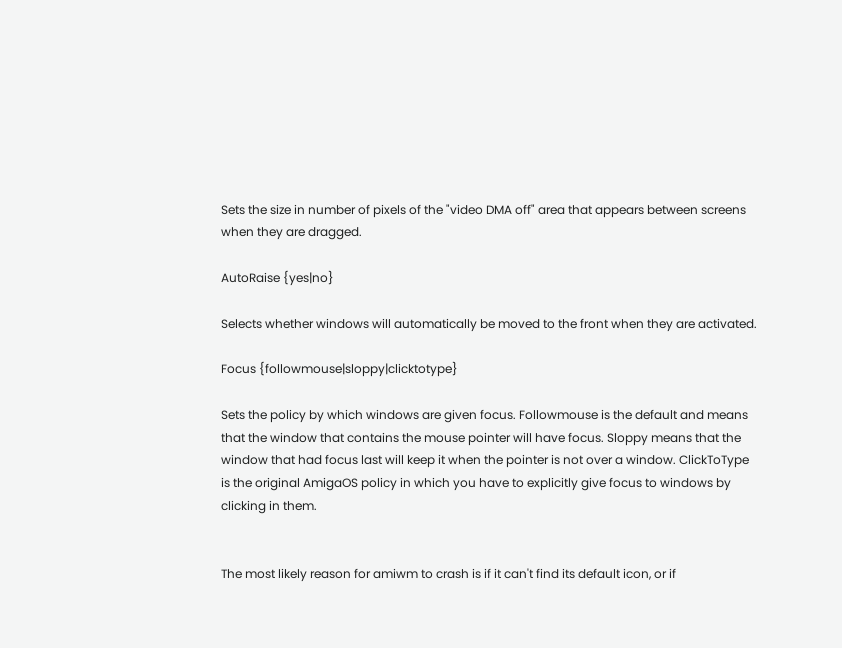Sets the size in number of pixels of the "video DMA off" area that appears between screens when they are dragged.

AutoRaise {yes|no}

Selects whether windows will automatically be moved to the front when they are activated.

Focus {followmouse|sloppy|clicktotype}

Sets the policy by which windows are given focus. Followmouse is the default and means that the window that contains the mouse pointer will have focus. Sloppy means that the window that had focus last will keep it when the pointer is not over a window. ClickToType is the original AmigaOS policy in which you have to explicitly give focus to windows by clicking in them.


The most likely reason for amiwm to crash is if it can't find its default icon, or if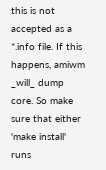this is not accepted as a *.info file. If this happens, amiwm _will_ dump core. So make sure that either 'make install' runs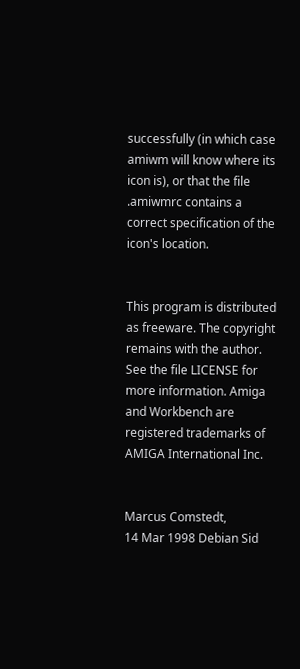successfully (in which case amiwm will know where its icon is), or that the file .amiwmrc contains a correct specification of the icon's location.


This program is distributed as freeware. The copyright remains with the author. See the file LICENSE for more information. Amiga and Workbench are registered trademarks of AMIGA International Inc.


Marcus Comstedt,
14 Mar 1998 Debian Sid